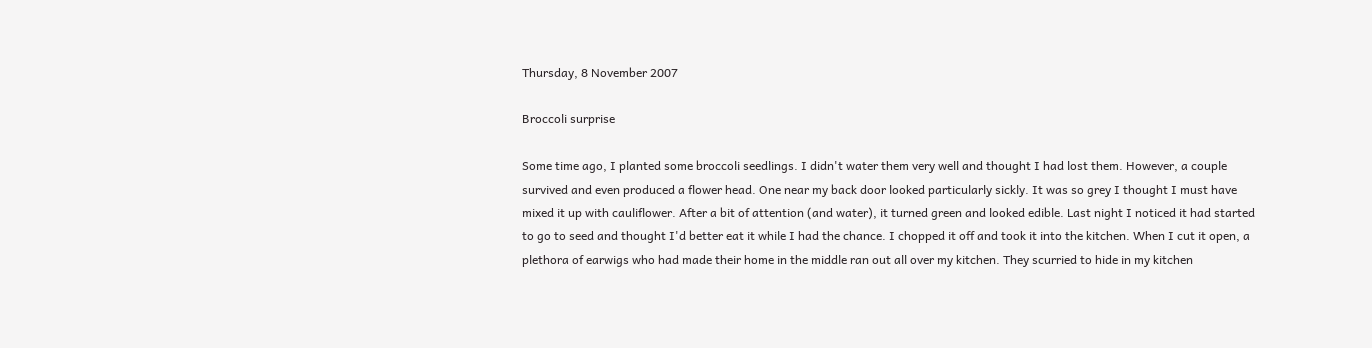Thursday, 8 November 2007

Broccoli surprise

Some time ago, I planted some broccoli seedlings. I didn't water them very well and thought I had lost them. However, a couple survived and even produced a flower head. One near my back door looked particularly sickly. It was so grey I thought I must have mixed it up with cauliflower. After a bit of attention (and water), it turned green and looked edible. Last night I noticed it had started to go to seed and thought I'd better eat it while I had the chance. I chopped it off and took it into the kitchen. When I cut it open, a plethora of earwigs who had made their home in the middle ran out all over my kitchen. They scurried to hide in my kitchen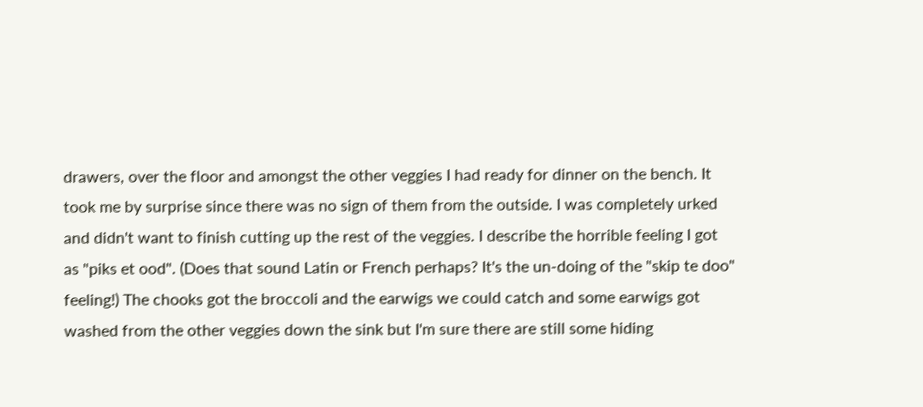drawers, over the floor and amongst the other veggies I had ready for dinner on the bench. It took me by surprise since there was no sign of them from the outside. I was completely urked and didn't want to finish cutting up the rest of the veggies. I describe the horrible feeling I got as "piks et ood". (Does that sound Latin or French perhaps? It's the un-doing of the "skip te doo" feeling!) The chooks got the broccoli and the earwigs we could catch and some earwigs got washed from the other veggies down the sink but I'm sure there are still some hiding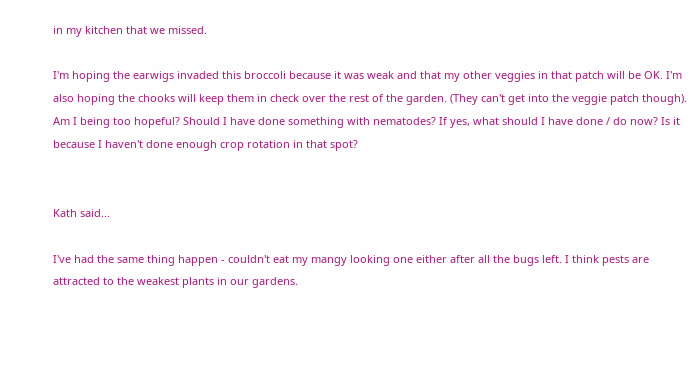in my kitchen that we missed.

I'm hoping the earwigs invaded this broccoli because it was weak and that my other veggies in that patch will be OK. I'm also hoping the chooks will keep them in check over the rest of the garden. (They can't get into the veggie patch though). Am I being too hopeful? Should I have done something with nematodes? If yes, what should I have done / do now? Is it because I haven't done enough crop rotation in that spot?


Kath said...

I've had the same thing happen - couldn't eat my mangy looking one either after all the bugs left. I think pests are attracted to the weakest plants in our gardens.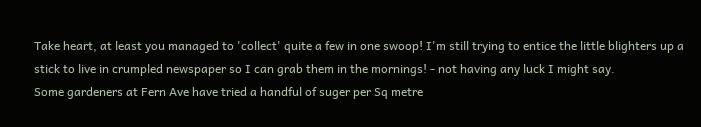Take heart, at least you managed to 'collect' quite a few in one swoop! I'm still trying to entice the little blighters up a stick to live in crumpled newspaper so I can grab them in the mornings! - not having any luck I might say.
Some gardeners at Fern Ave have tried a handful of suger per Sq metre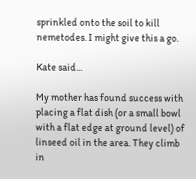sprinkled onto the soil to kill nemetodes. I might give this a go.

Kate said...

My mother has found success with placing a flat dish (or a small bowl with a flat edge at ground level) of linseed oil in the area. They climb in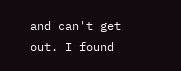and can't get out. I found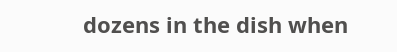dozens in the dish when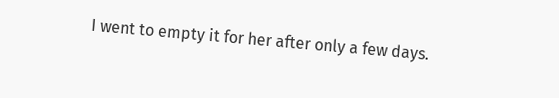I went to empty it for her after only a few days.